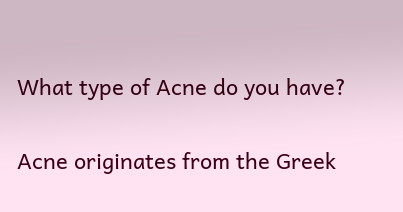What type of Acne do you have?

Acne originates from the Greek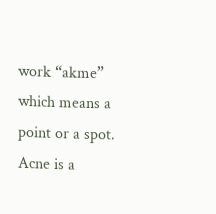work “akme” which means a point or a spot. Acne is a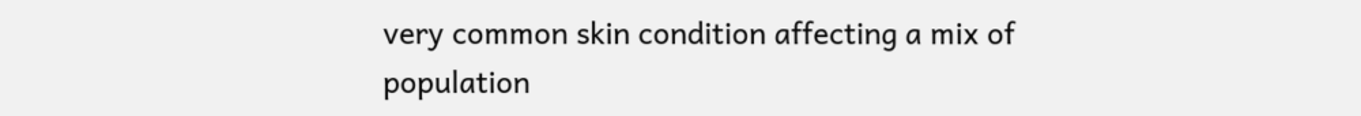very common skin condition affecting a mix of population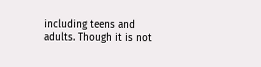including teens and adults. Though it is not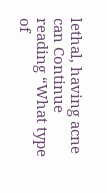lethal, having acne can Continue reading “What type of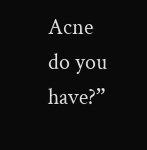Acne do you have?”